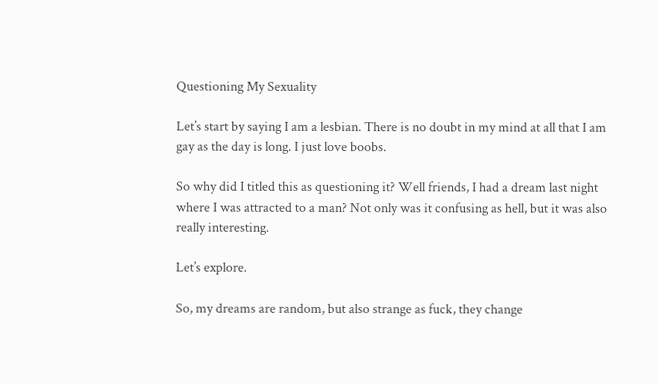Questioning My Sexuality

Let’s start by saying I am a lesbian. There is no doubt in my mind at all that I am gay as the day is long. I just love boobs.

So why did I titled this as questioning it? Well friends, I had a dream last night where I was attracted to a man? Not only was it confusing as hell, but it was also really interesting.

Let’s explore.

So, my dreams are random, but also strange as fuck, they change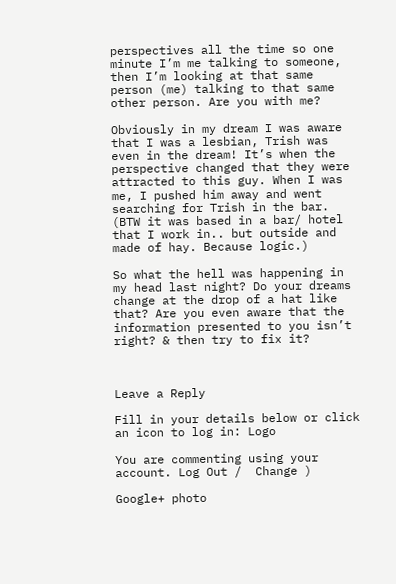perspectives all the time so one minute I’m me talking to someone, then I’m looking at that same person (me) talking to that same other person. Are you with me?

Obviously in my dream I was aware that I was a lesbian, Trish was even in the dream! It’s when the perspective changed that they were attracted to this guy. When I was me, I pushed him away and went searching for Trish in the bar. (BTW it was based in a bar/ hotel that I work in.. but outside and made of hay. Because logic.)

So what the hell was happening in my head last night? Do your dreams change at the drop of a hat like that? Are you even aware that the information presented to you isn’t right? & then try to fix it?



Leave a Reply

Fill in your details below or click an icon to log in: Logo

You are commenting using your account. Log Out /  Change )

Google+ photo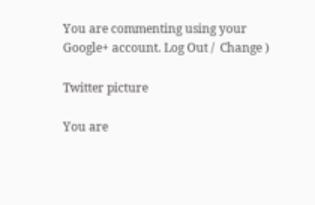You are commenting using your Google+ account. Log Out /  Change )

Twitter picture

You are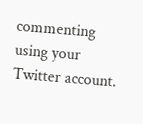commenting using your Twitter account.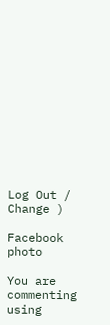Log Out /  Change )

Facebook photo

You are commenting using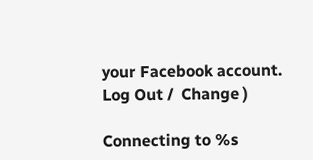your Facebook account. Log Out /  Change )

Connecting to %s